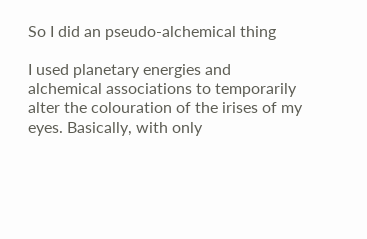So I did an pseudo-alchemical thing

I used planetary energies and alchemical associations to temporarily alter the colouration of the irises of my eyes. Basically, with only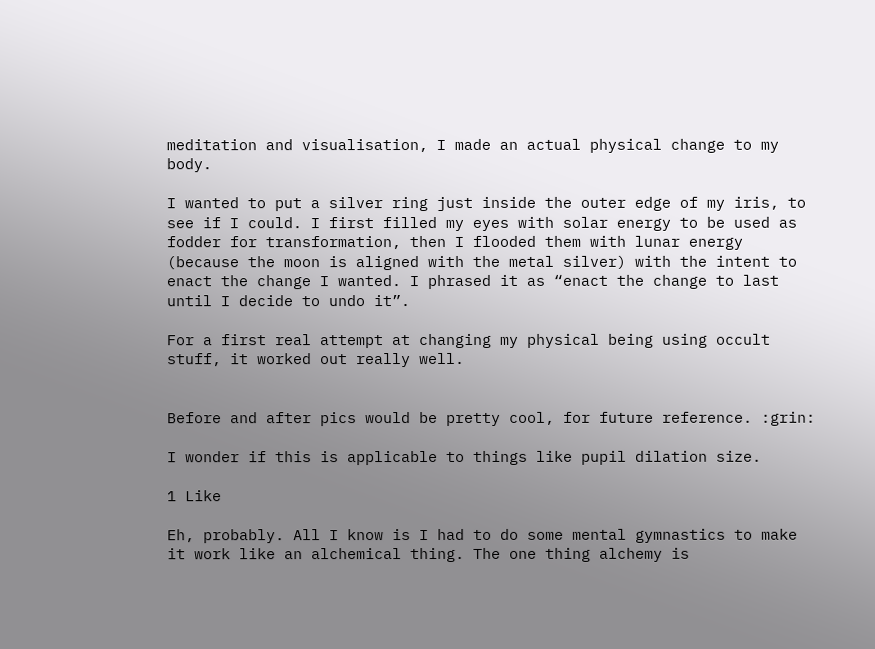meditation and visualisation, I made an actual physical change to my body.

I wanted to put a silver ring just inside the outer edge of my iris, to see if I could. I first filled my eyes with solar energy to be used as fodder for transformation, then I flooded them with lunar energy (because the moon is aligned with the metal silver) with the intent to enact the change I wanted. I phrased it as “enact the change to last until I decide to undo it”.

For a first real attempt at changing my physical being using occult stuff, it worked out really well.


Before and after pics would be pretty cool, for future reference. :grin:

I wonder if this is applicable to things like pupil dilation size.

1 Like

Eh, probably. All I know is I had to do some mental gymnastics to make it work like an alchemical thing. The one thing alchemy is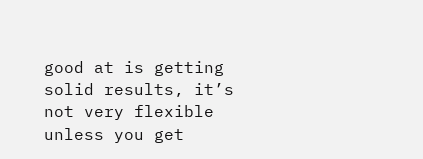good at is getting solid results, it’s not very flexible unless you get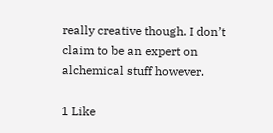really creative though. I don’t claim to be an expert on alchemical stuff however.

1 Like